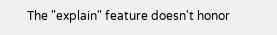The "explain" feature doesn't honor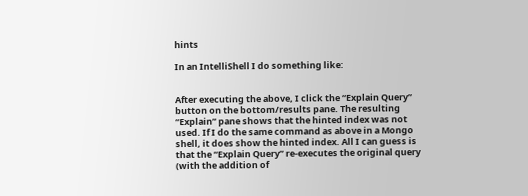hints

In an IntelliShell I do something like:


After executing the above, I click the “Explain Query” button on the bottom/results pane. The resulting “Explain” pane shows that the hinted index was not used. If I do the same command as above in a Mongo shell, it does show the hinted index. All I can guess is that the “Explain Query” re-executes the original query (with the addition of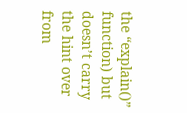the “explain()” function) but doesn’t carry the hint over from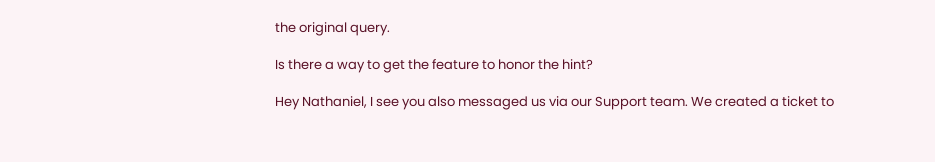the original query.

Is there a way to get the feature to honor the hint?

Hey Nathaniel, I see you also messaged us via our Support team. We created a ticket to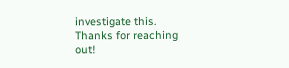investigate this. Thanks for reaching out!